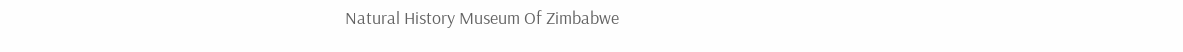Natural History Museum Of Zimbabwe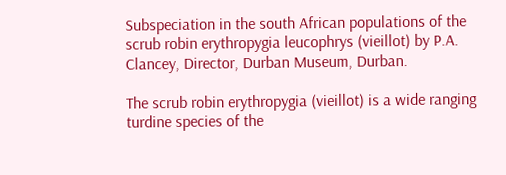Subspeciation in the south African populations of the scrub robin erythropygia leucophrys (vieillot) by P.A. Clancey, Director, Durban Museum, Durban.

The scrub robin erythropygia (vieillot) is a wide ranging turdine species of the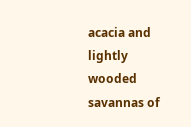acacia and lightly wooded savannas of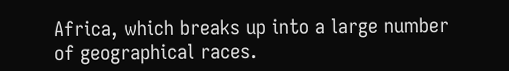Africa, which breaks up into a large number of geographical races.